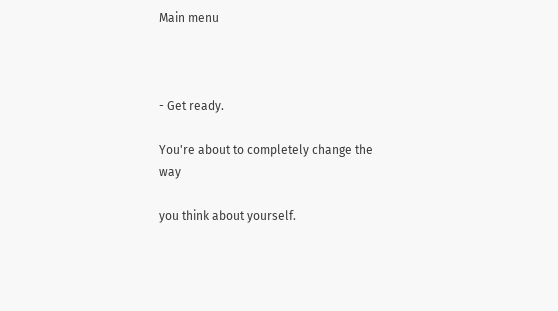Main menu



- Get ready.

You're about to completely change the way

you think about yourself.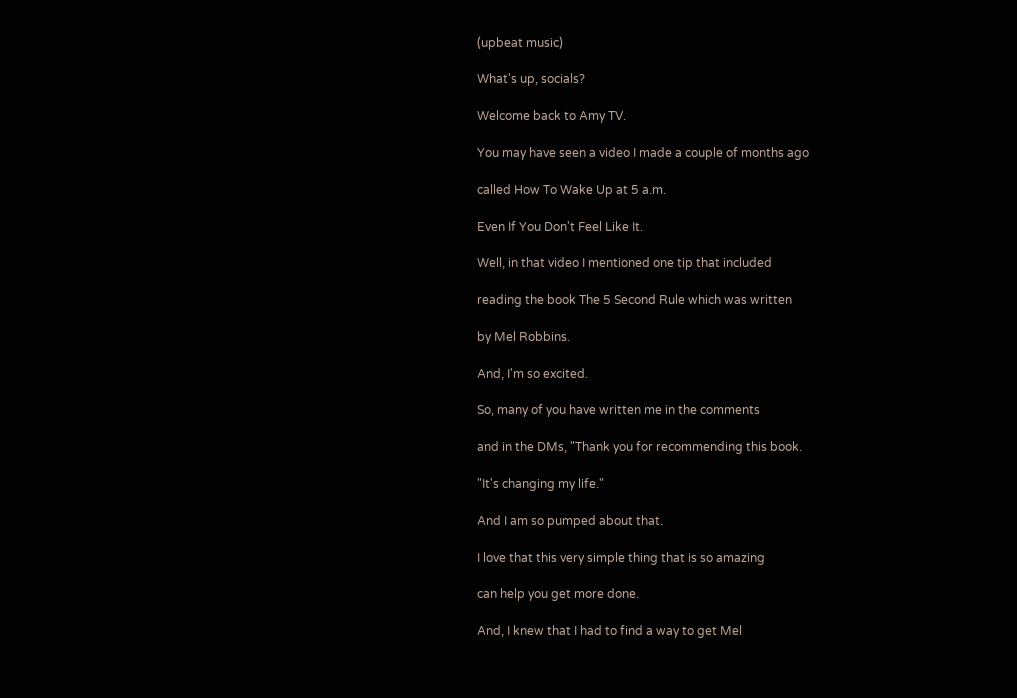(upbeat music)

What's up, socials?

Welcome back to Amy TV.

You may have seen a video I made a couple of months ago

called How To Wake Up at 5 a.m.

Even If You Don't Feel Like It.

Well, in that video I mentioned one tip that included

reading the book The 5 Second Rule which was written

by Mel Robbins.

And, I'm so excited.

So, many of you have written me in the comments

and in the DMs, "Thank you for recommending this book.

"It's changing my life."

And I am so pumped about that.

I love that this very simple thing that is so amazing

can help you get more done.

And, I knew that I had to find a way to get Mel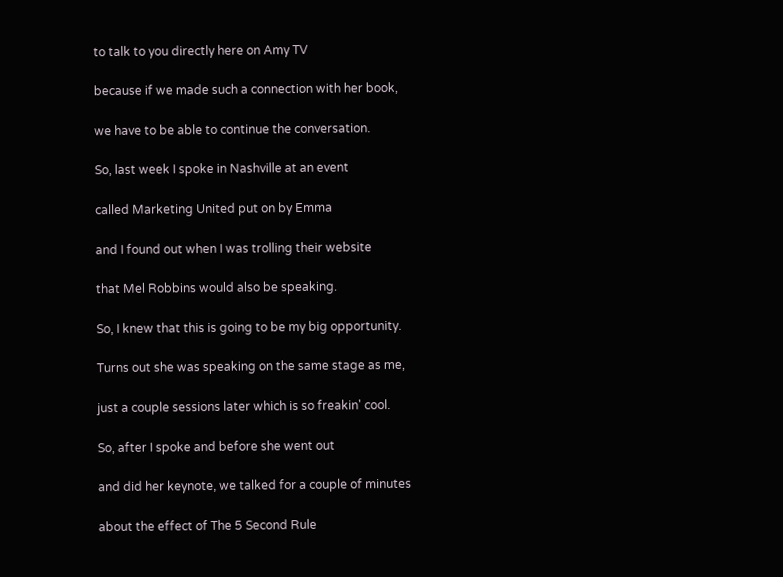to talk to you directly here on Amy TV

because if we made such a connection with her book,

we have to be able to continue the conversation.

So, last week I spoke in Nashville at an event

called Marketing United put on by Emma

and I found out when I was trolling their website

that Mel Robbins would also be speaking.

So, I knew that this is going to be my big opportunity.

Turns out she was speaking on the same stage as me,

just a couple sessions later which is so freakin' cool.

So, after I spoke and before she went out

and did her keynote, we talked for a couple of minutes

about the effect of The 5 Second Rule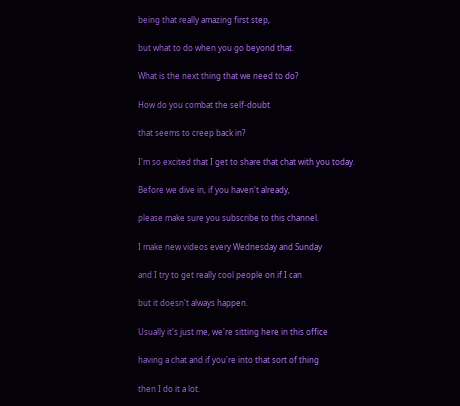being that really amazing first step,

but what to do when you go beyond that.

What is the next thing that we need to do?

How do you combat the self-doubt

that seems to creep back in?

I'm so excited that I get to share that chat with you today.

Before we dive in, if you haven't already,

please make sure you subscribe to this channel.

I make new videos every Wednesday and Sunday

and I try to get really cool people on if I can

but it doesn't always happen.

Usually it's just me, we're sitting here in this office

having a chat and if you're into that sort of thing

then I do it a lot.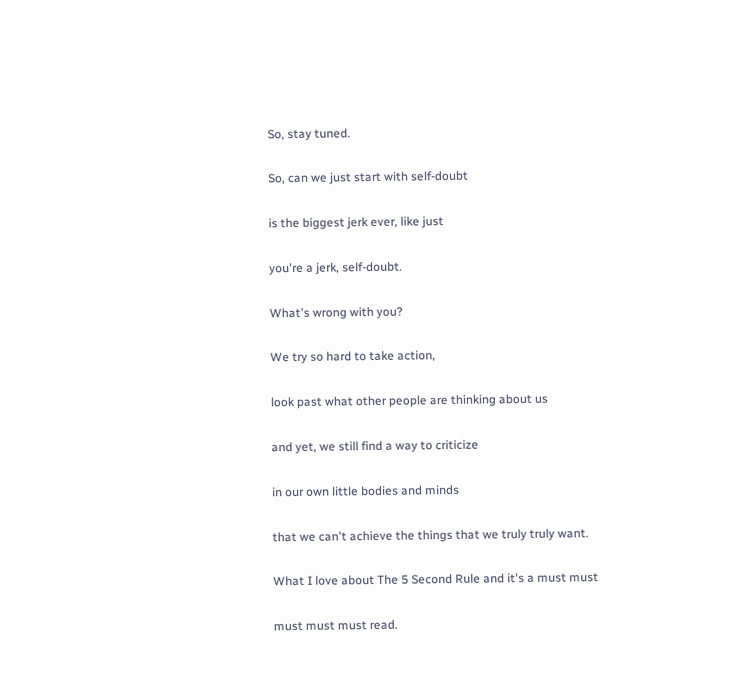So, stay tuned.

So, can we just start with self-doubt

is the biggest jerk ever, like just

you're a jerk, self-doubt.

What's wrong with you?

We try so hard to take action,

look past what other people are thinking about us

and yet, we still find a way to criticize

in our own little bodies and minds

that we can't achieve the things that we truly truly want.

What I love about The 5 Second Rule and it's a must must

must must must read.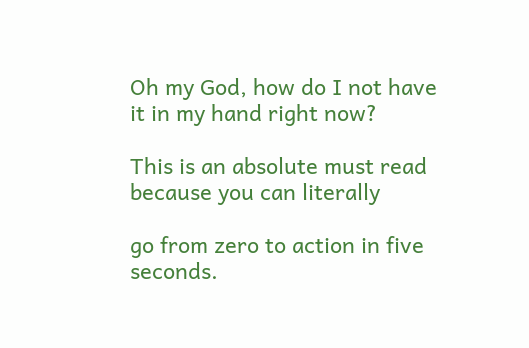Oh my God, how do I not have it in my hand right now?

This is an absolute must read because you can literally

go from zero to action in five seconds.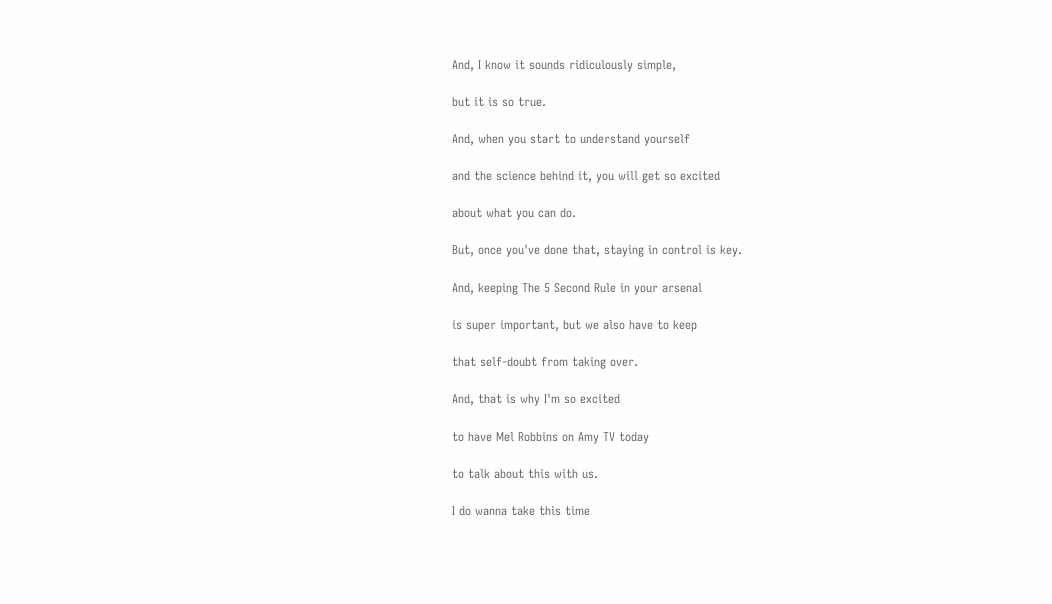And, I know it sounds ridiculously simple,

but it is so true.

And, when you start to understand yourself

and the science behind it, you will get so excited

about what you can do.

But, once you've done that, staying in control is key.

And, keeping The 5 Second Rule in your arsenal

is super important, but we also have to keep

that self-doubt from taking over.

And, that is why I'm so excited

to have Mel Robbins on Amy TV today

to talk about this with us.

I do wanna take this time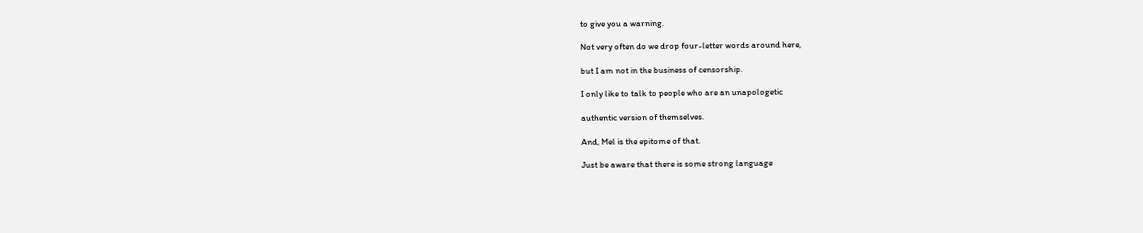to give you a warning.

Not very often do we drop four-letter words around here,

but I am not in the business of censorship.

I only like to talk to people who are an unapologetic

authentic version of themselves.

And, Mel is the epitome of that.

Just be aware that there is some strong language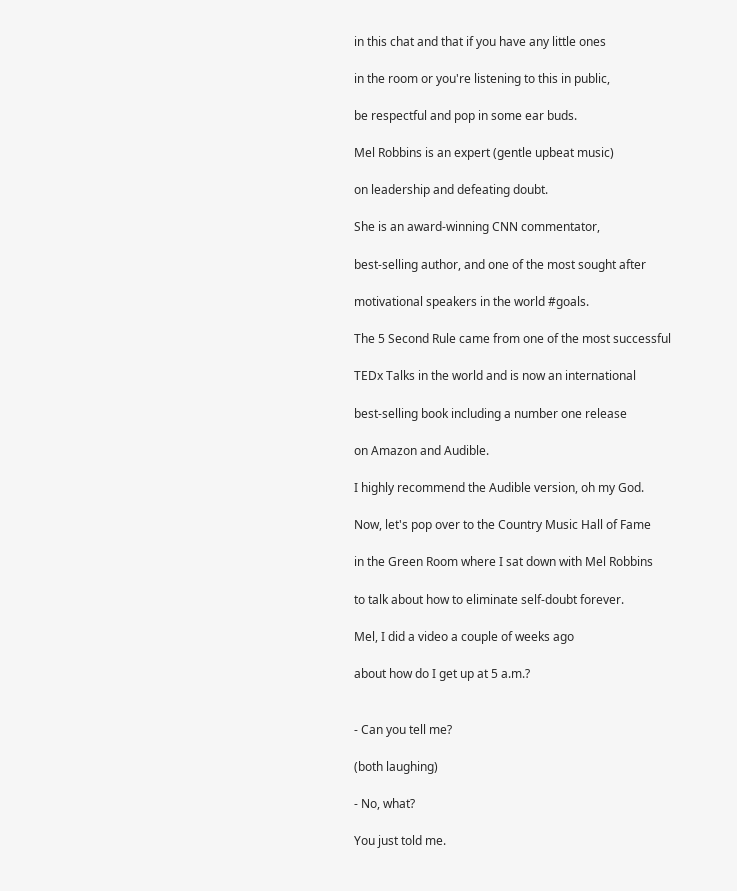in this chat and that if you have any little ones

in the room or you're listening to this in public,

be respectful and pop in some ear buds.

Mel Robbins is an expert (gentle upbeat music)

on leadership and defeating doubt.

She is an award-winning CNN commentator,

best-selling author, and one of the most sought after

motivational speakers in the world #goals.

The 5 Second Rule came from one of the most successful

TEDx Talks in the world and is now an international

best-selling book including a number one release

on Amazon and Audible.

I highly recommend the Audible version, oh my God.

Now, let's pop over to the Country Music Hall of Fame

in the Green Room where I sat down with Mel Robbins

to talk about how to eliminate self-doubt forever.

Mel, I did a video a couple of weeks ago

about how do I get up at 5 a.m.?


- Can you tell me?

(both laughing)

- No, what?

You just told me.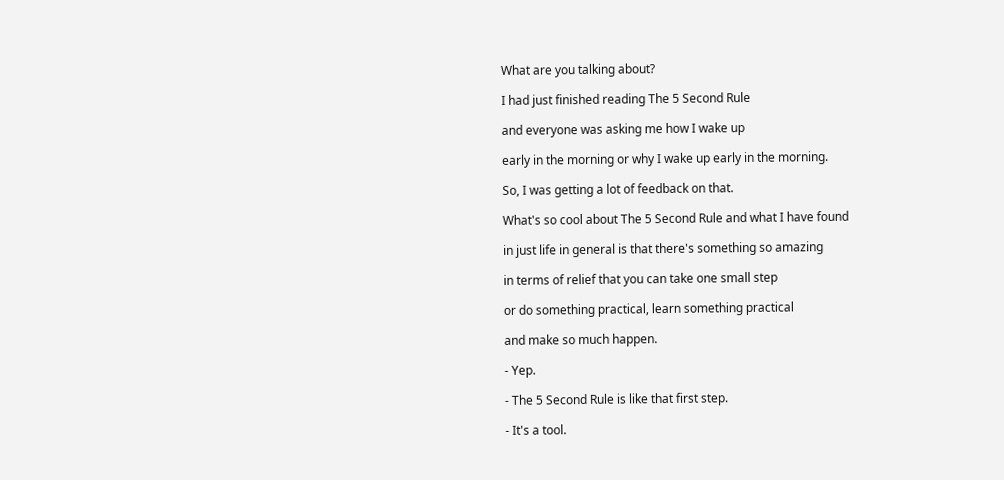What are you talking about?

I had just finished reading The 5 Second Rule

and everyone was asking me how I wake up

early in the morning or why I wake up early in the morning.

So, I was getting a lot of feedback on that.

What's so cool about The 5 Second Rule and what I have found

in just life in general is that there's something so amazing

in terms of relief that you can take one small step

or do something practical, learn something practical

and make so much happen.

- Yep.

- The 5 Second Rule is like that first step.

- It's a tool.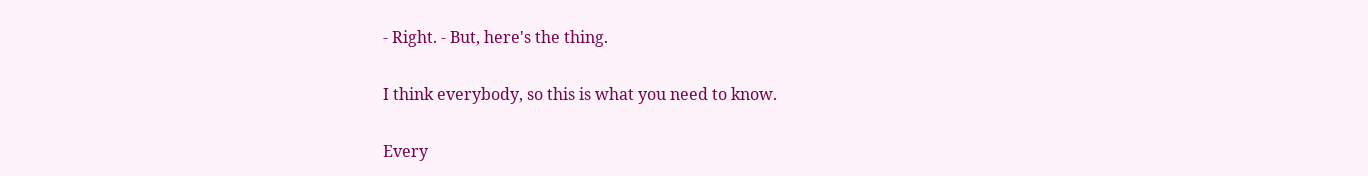- Right. - But, here's the thing.

I think everybody, so this is what you need to know.

Every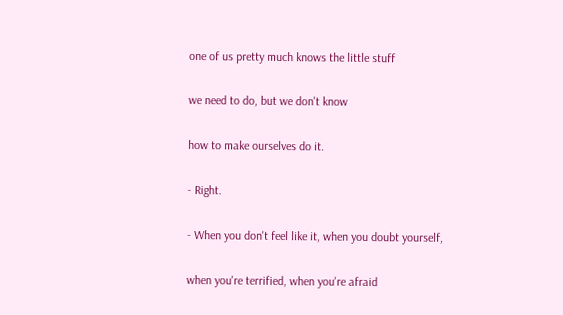one of us pretty much knows the little stuff

we need to do, but we don't know

how to make ourselves do it.

- Right.

- When you don't feel like it, when you doubt yourself,

when you're terrified, when you're afraid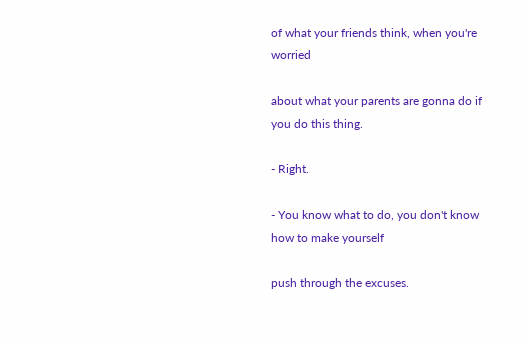of what your friends think, when you're worried

about what your parents are gonna do if you do this thing.

- Right.

- You know what to do, you don't know how to make yourself

push through the excuses.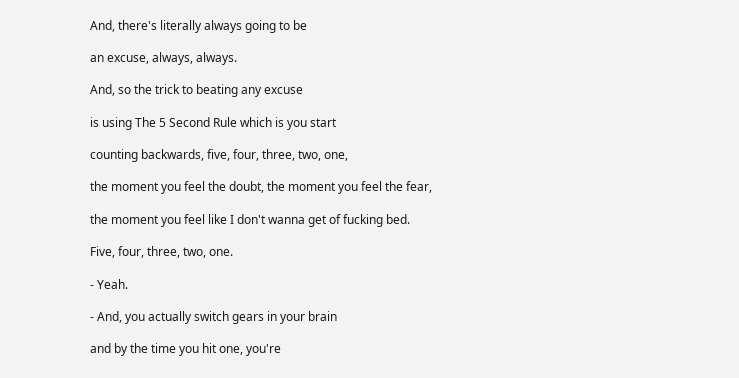And, there's literally always going to be

an excuse, always, always.

And, so the trick to beating any excuse

is using The 5 Second Rule which is you start

counting backwards, five, four, three, two, one,

the moment you feel the doubt, the moment you feel the fear,

the moment you feel like I don't wanna get of fucking bed.

Five, four, three, two, one.

- Yeah.

- And, you actually switch gears in your brain

and by the time you hit one, you're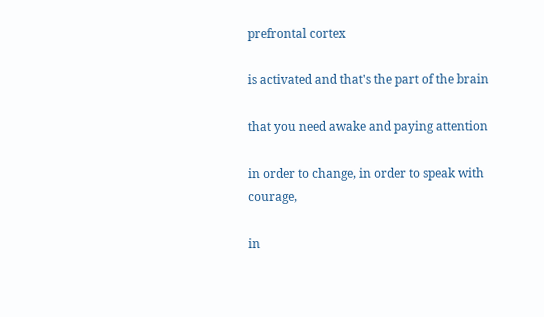prefrontal cortex

is activated and that's the part of the brain

that you need awake and paying attention

in order to change, in order to speak with courage,

in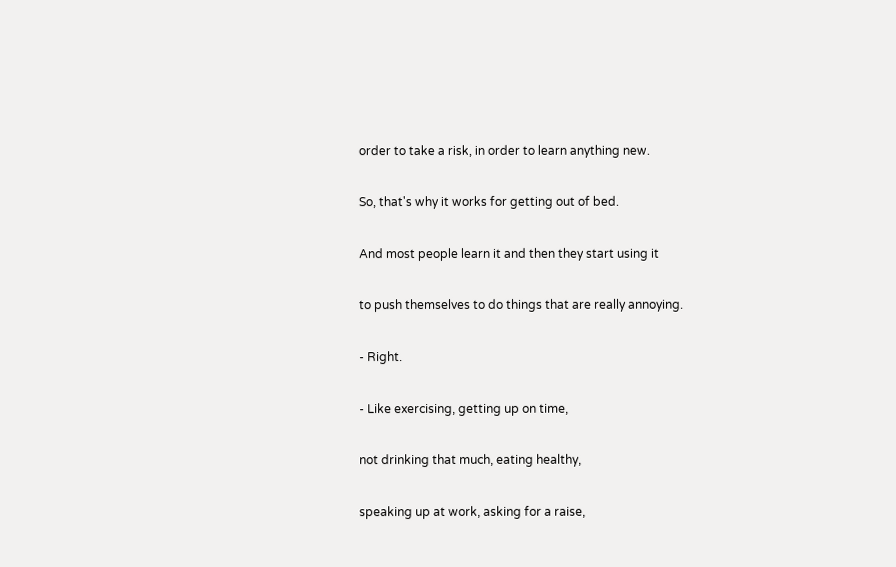order to take a risk, in order to learn anything new.

So, that's why it works for getting out of bed.

And most people learn it and then they start using it

to push themselves to do things that are really annoying.

- Right.

- Like exercising, getting up on time,

not drinking that much, eating healthy,

speaking up at work, asking for a raise,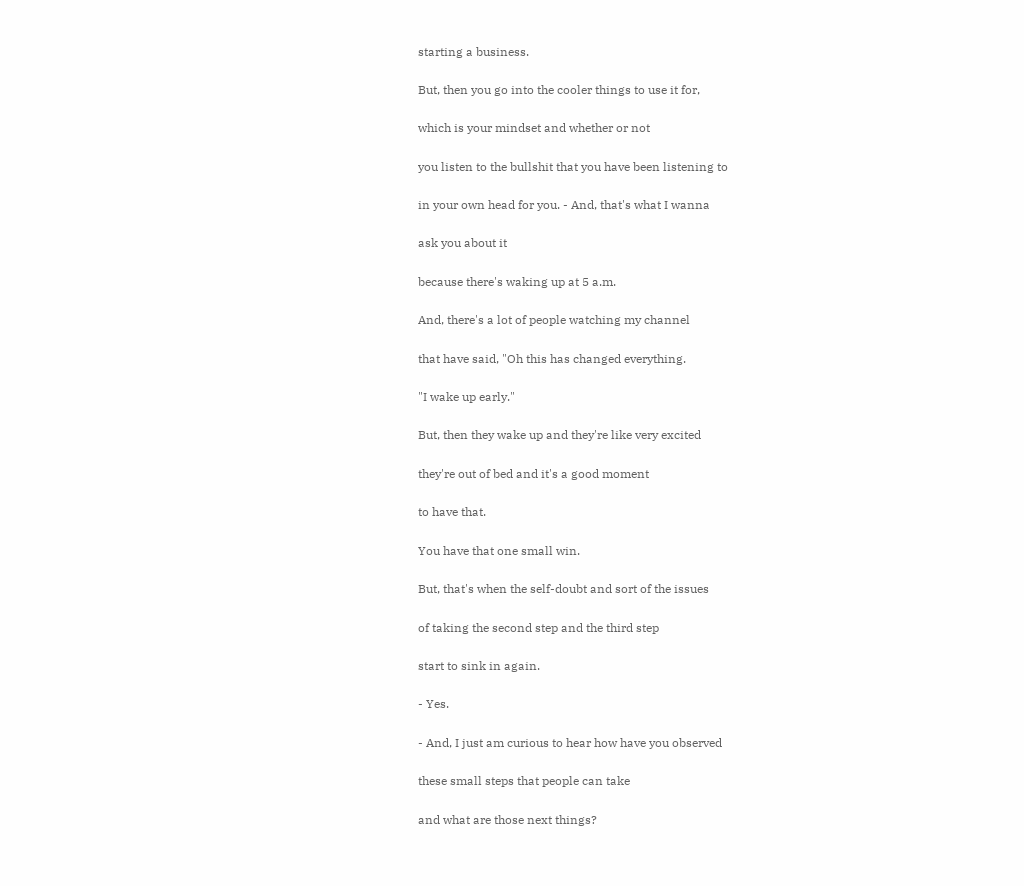starting a business.

But, then you go into the cooler things to use it for,

which is your mindset and whether or not

you listen to the bullshit that you have been listening to

in your own head for you. - And, that's what I wanna

ask you about it

because there's waking up at 5 a.m.

And, there's a lot of people watching my channel

that have said, "Oh this has changed everything.

"I wake up early."

But, then they wake up and they're like very excited

they're out of bed and it's a good moment

to have that.

You have that one small win.

But, that's when the self-doubt and sort of the issues

of taking the second step and the third step

start to sink in again.

- Yes.

- And, I just am curious to hear how have you observed

these small steps that people can take

and what are those next things?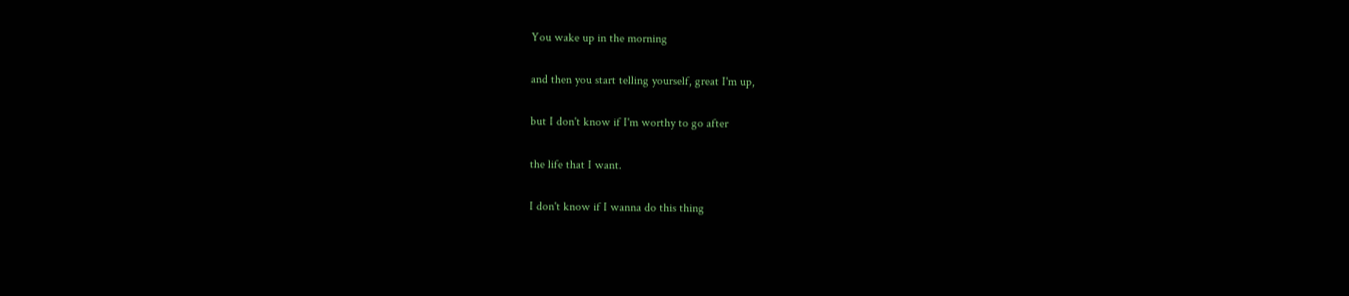You wake up in the morning

and then you start telling yourself, great I'm up,

but I don't know if I'm worthy to go after

the life that I want.

I don't know if I wanna do this thing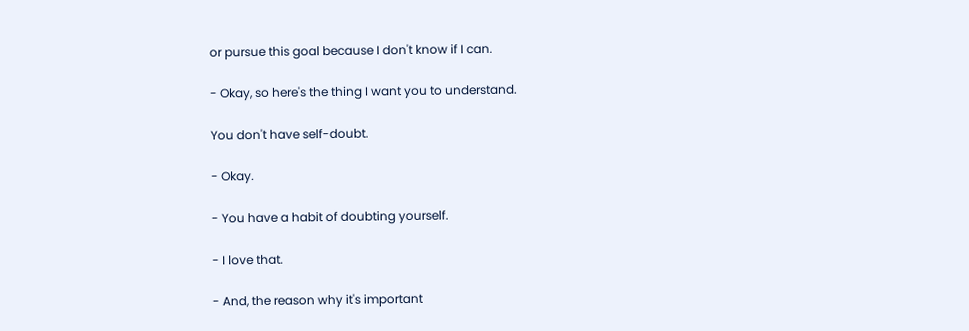or pursue this goal because I don't know if I can.

- Okay, so here's the thing I want you to understand.

You don't have self-doubt.

- Okay.

- You have a habit of doubting yourself.

- I love that.

- And, the reason why it's important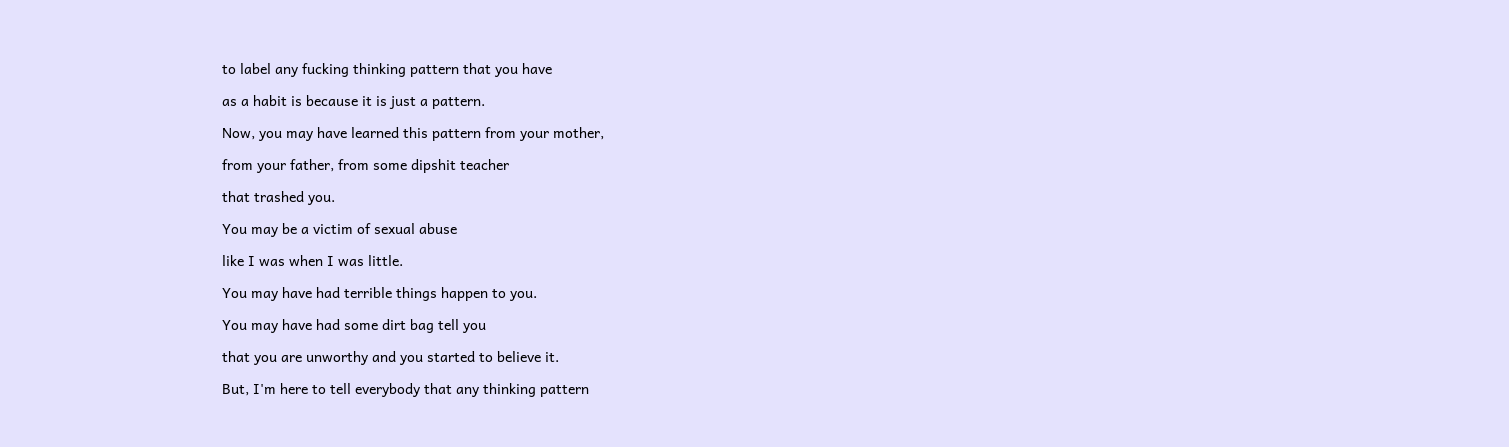to label any fucking thinking pattern that you have

as a habit is because it is just a pattern.

Now, you may have learned this pattern from your mother,

from your father, from some dipshit teacher

that trashed you.

You may be a victim of sexual abuse

like I was when I was little.

You may have had terrible things happen to you.

You may have had some dirt bag tell you

that you are unworthy and you started to believe it.

But, I'm here to tell everybody that any thinking pattern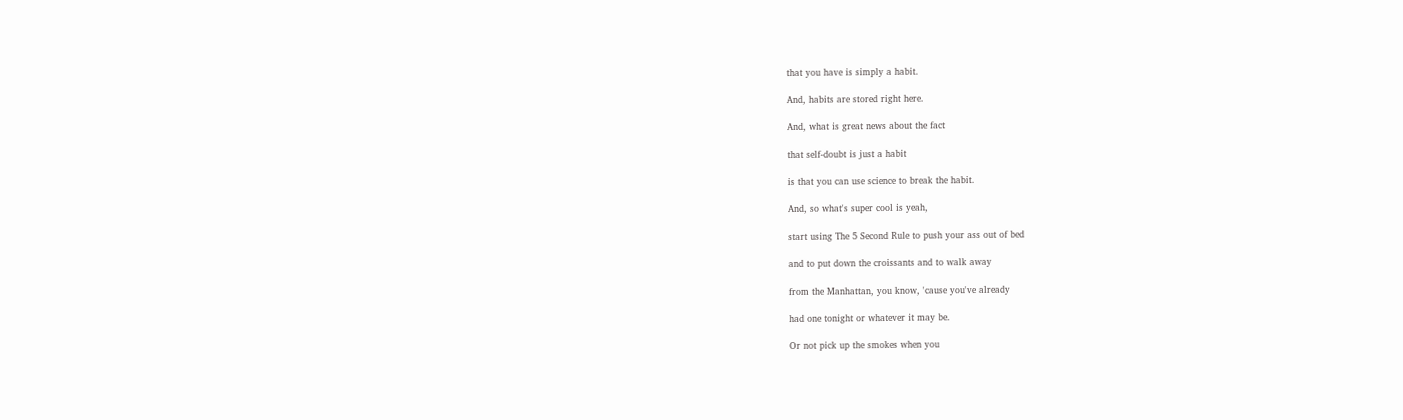that you have is simply a habit.

And, habits are stored right here.

And, what is great news about the fact

that self-doubt is just a habit

is that you can use science to break the habit.

And, so what's super cool is yeah,

start using The 5 Second Rule to push your ass out of bed

and to put down the croissants and to walk away

from the Manhattan, you know, 'cause you've already

had one tonight or whatever it may be.

Or not pick up the smokes when you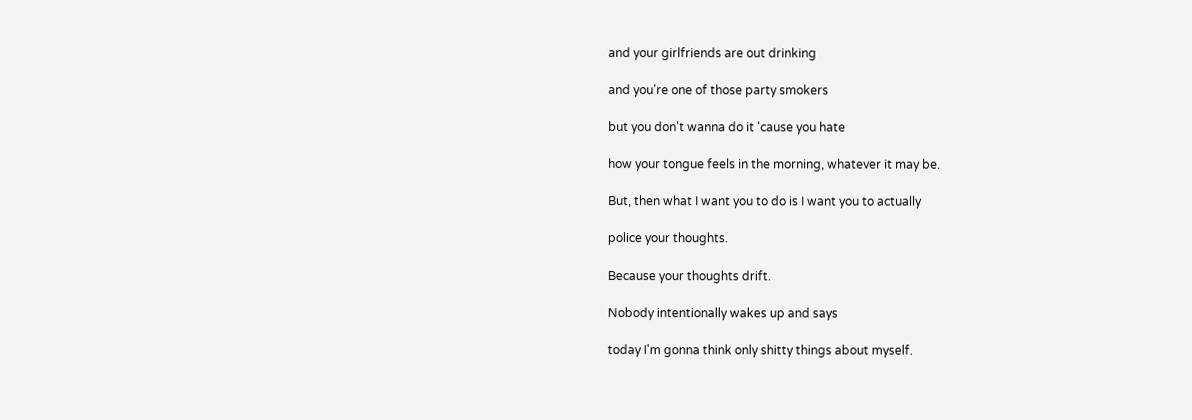and your girlfriends are out drinking

and you're one of those party smokers

but you don't wanna do it 'cause you hate

how your tongue feels in the morning, whatever it may be.

But, then what I want you to do is I want you to actually

police your thoughts.

Because your thoughts drift.

Nobody intentionally wakes up and says

today I'm gonna think only shitty things about myself.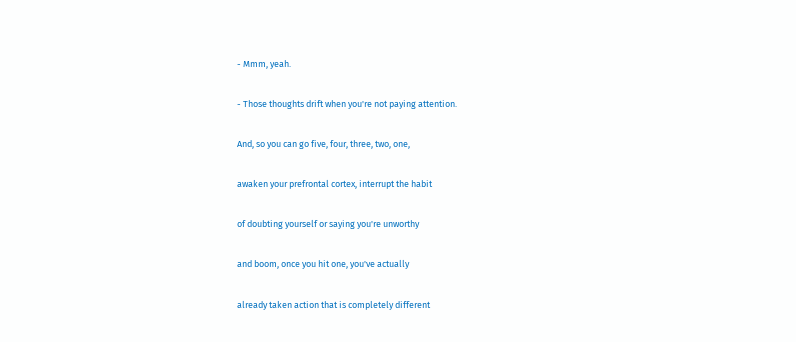- Mmm, yeah.

- Those thoughts drift when you're not paying attention.

And, so you can go five, four, three, two, one,

awaken your prefrontal cortex, interrupt the habit

of doubting yourself or saying you're unworthy

and boom, once you hit one, you've actually

already taken action that is completely different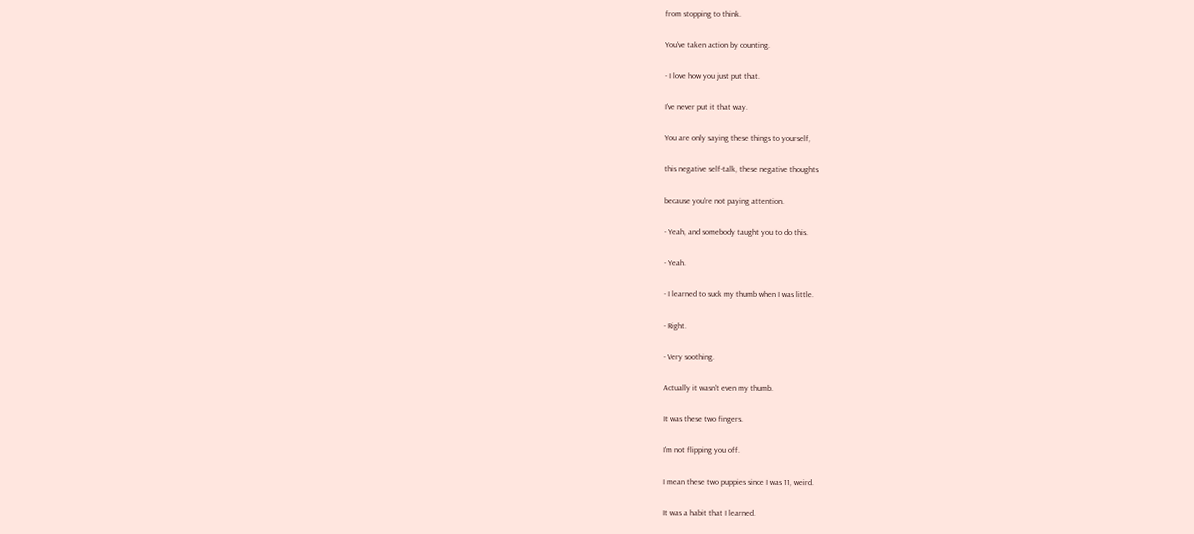from stopping to think.

You've taken action by counting.

- I love how you just put that.

I've never put it that way.

You are only saying these things to yourself,

this negative self-talk, these negative thoughts

because you're not paying attention.

- Yeah, and somebody taught you to do this.

- Yeah.

- I learned to suck my thumb when I was little.

- Right.

- Very soothing.

Actually it wasn't even my thumb.

It was these two fingers.

I'm not flipping you off.

I mean these two puppies since I was 11, weird.

It was a habit that I learned.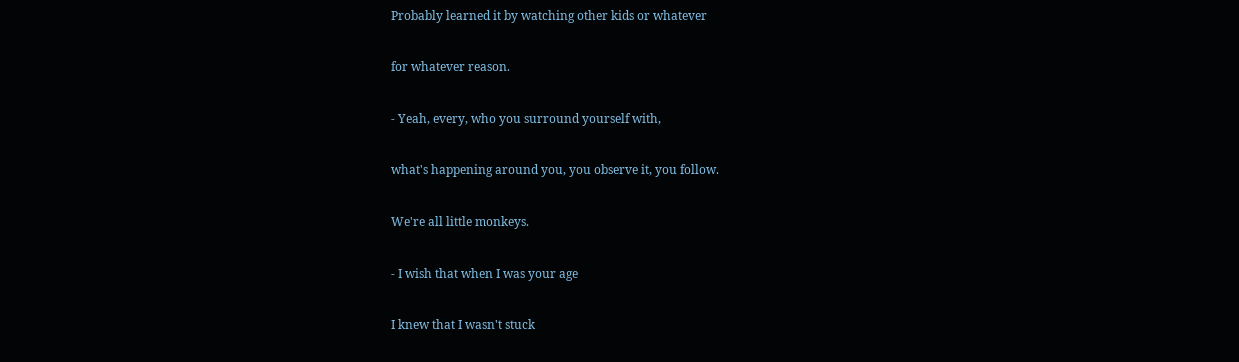Probably learned it by watching other kids or whatever

for whatever reason.

- Yeah, every, who you surround yourself with,

what's happening around you, you observe it, you follow.

We're all little monkeys.

- I wish that when I was your age

I knew that I wasn't stuck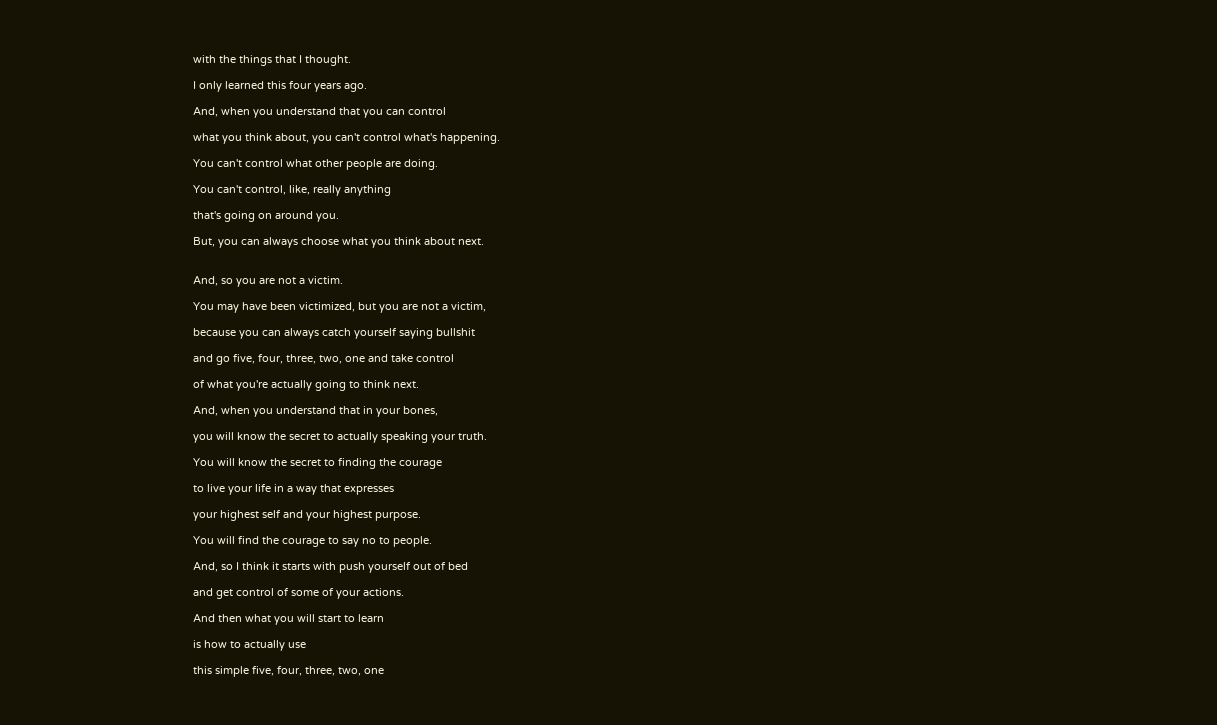with the things that I thought.

I only learned this four years ago.

And, when you understand that you can control

what you think about, you can't control what's happening.

You can't control what other people are doing.

You can't control, like, really anything

that's going on around you.

But, you can always choose what you think about next.


And, so you are not a victim.

You may have been victimized, but you are not a victim,

because you can always catch yourself saying bullshit

and go five, four, three, two, one and take control

of what you're actually going to think next.

And, when you understand that in your bones,

you will know the secret to actually speaking your truth.

You will know the secret to finding the courage

to live your life in a way that expresses

your highest self and your highest purpose.

You will find the courage to say no to people.

And, so I think it starts with push yourself out of bed

and get control of some of your actions.

And then what you will start to learn

is how to actually use

this simple five, four, three, two, one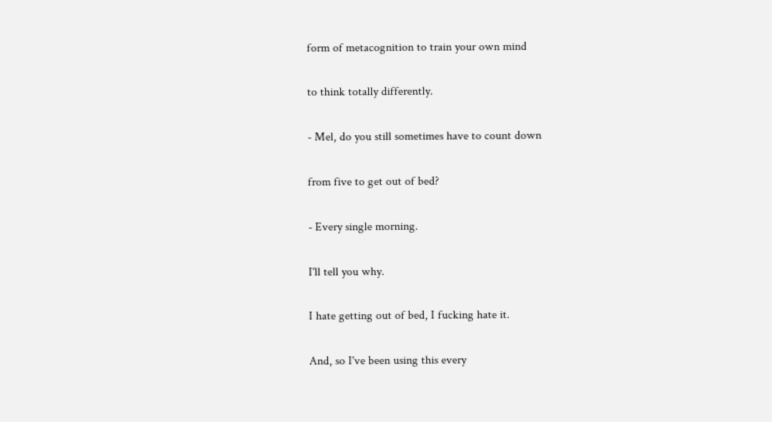form of metacognition to train your own mind

to think totally differently.

- Mel, do you still sometimes have to count down

from five to get out of bed?

- Every single morning.

I'll tell you why.

I hate getting out of bed, I fucking hate it.

And, so I've been using this every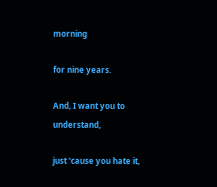morning

for nine years.

And, I want you to understand,

just 'cause you hate it,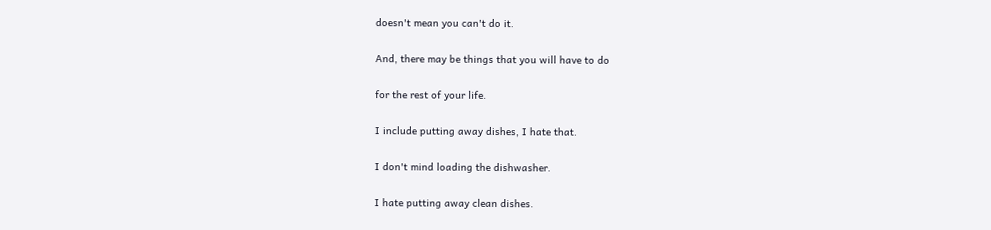doesn't mean you can't do it.

And, there may be things that you will have to do

for the rest of your life.

I include putting away dishes, I hate that.

I don't mind loading the dishwasher.

I hate putting away clean dishes.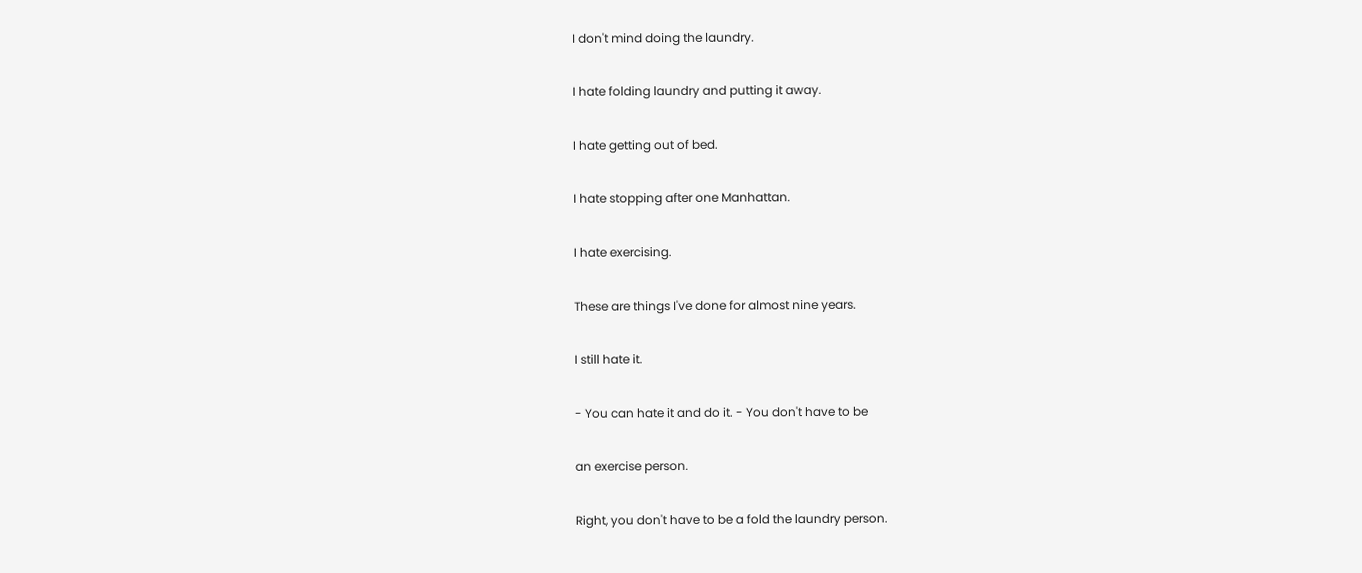I don't mind doing the laundry.

I hate folding laundry and putting it away.

I hate getting out of bed.

I hate stopping after one Manhattan.

I hate exercising.

These are things I've done for almost nine years.

I still hate it.

- You can hate it and do it. - You don't have to be

an exercise person.

Right, you don't have to be a fold the laundry person.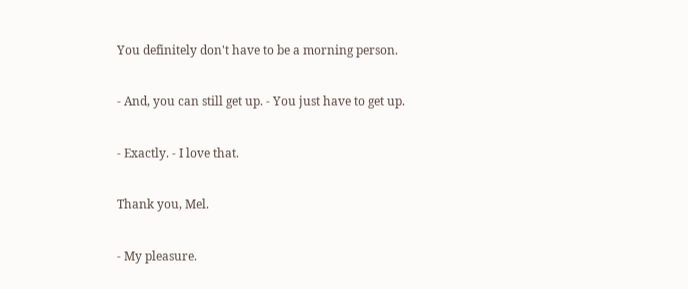You definitely don't have to be a morning person.

- And, you can still get up. - You just have to get up.

- Exactly. - I love that.

Thank you, Mel.

- My pleasure.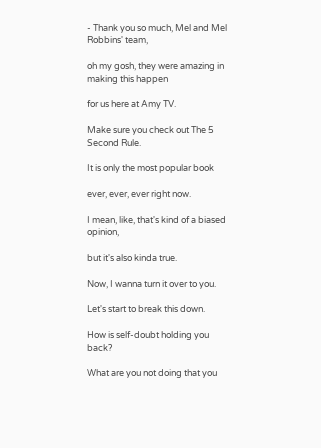- Thank you so much, Mel and Mel Robbins' team,

oh my gosh, they were amazing in making this happen

for us here at Amy TV.

Make sure you check out The 5 Second Rule.

It is only the most popular book

ever, ever, ever right now.

I mean, like, that's kind of a biased opinion,

but it's also kinda true.

Now, I wanna turn it over to you.

Let's start to break this down.

How is self-doubt holding you back?

What are you not doing that you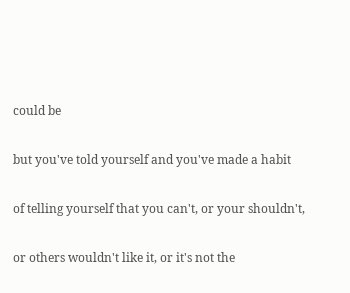could be

but you've told yourself and you've made a habit

of telling yourself that you can't, or your shouldn't,

or others wouldn't like it, or it's not the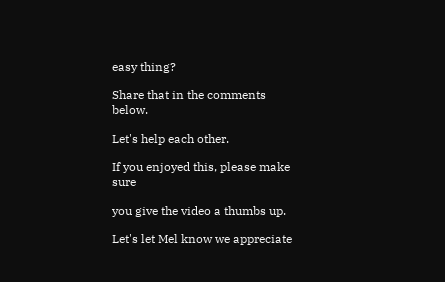easy thing?

Share that in the comments below.

Let's help each other.

If you enjoyed this, please make sure

you give the video a thumbs up.

Let's let Mel know we appreciate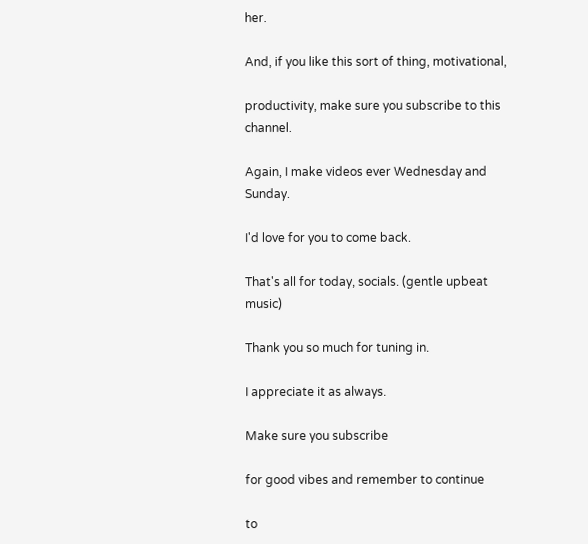her.

And, if you like this sort of thing, motivational,

productivity, make sure you subscribe to this channel.

Again, I make videos ever Wednesday and Sunday.

I'd love for you to come back.

That's all for today, socials. (gentle upbeat music)

Thank you so much for tuning in.

I appreciate it as always.

Make sure you subscribe

for good vibes and remember to continue

to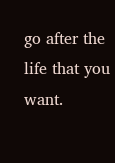go after the life that you want.